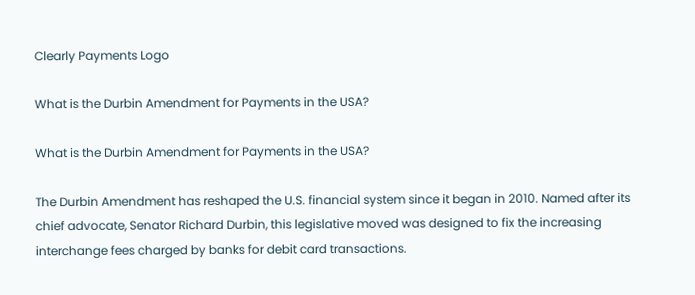Clearly Payments Logo

What is the Durbin Amendment for Payments in the USA?

What is the Durbin Amendment for Payments in the USA?

The Durbin Amendment has reshaped the U.S. financial system since it began in 2010. Named after its chief advocate, Senator Richard Durbin, this legislative moved was designed to fix the increasing interchange fees charged by banks for debit card transactions.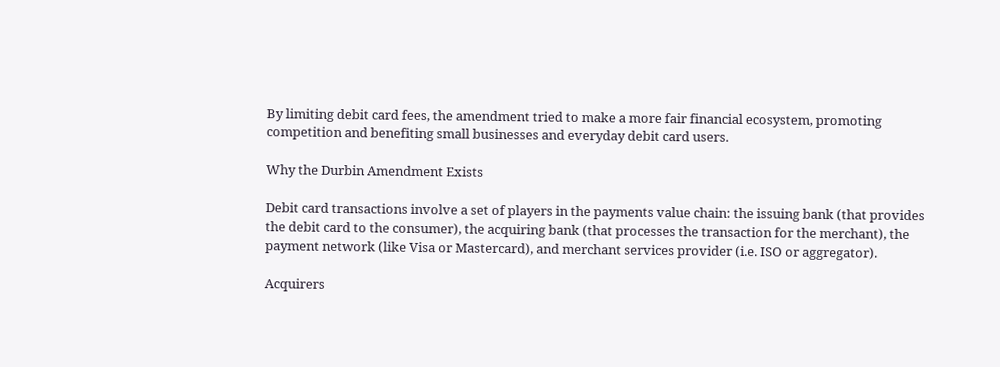By limiting debit card fees, the amendment tried to make a more fair financial ecosystem, promoting competition and benefiting small businesses and everyday debit card users.

Why the Durbin Amendment Exists

Debit card transactions involve a set of players in the payments value chain: the issuing bank (that provides the debit card to the consumer), the acquiring bank (that processes the transaction for the merchant), the payment network (like Visa or Mastercard), and merchant services provider (i.e. ISO or aggregator).

Acquirers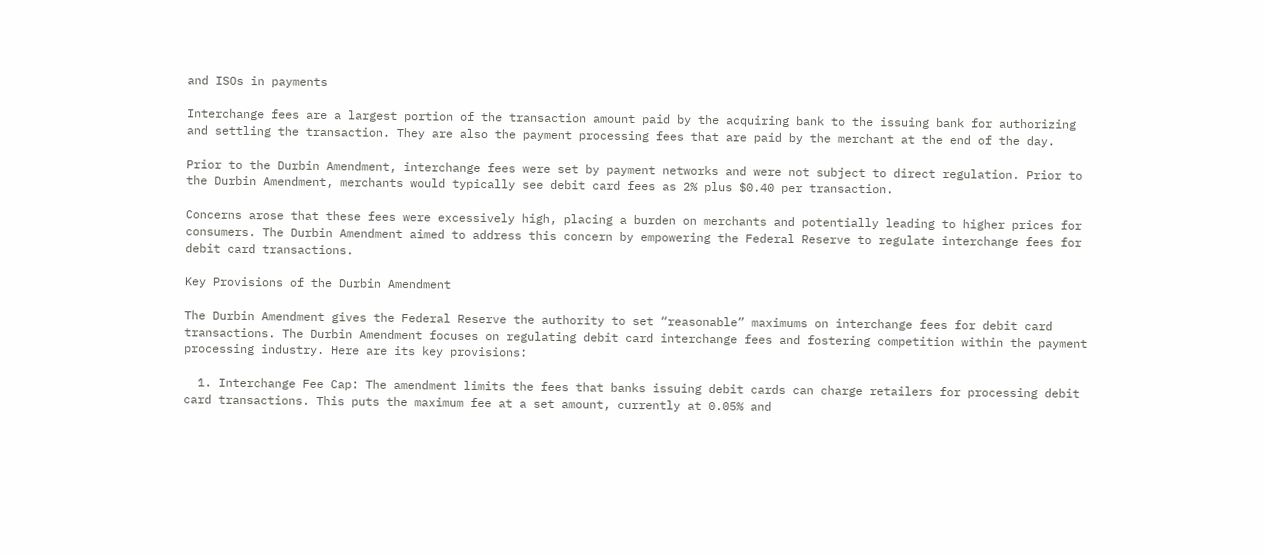and ISOs in payments

Interchange fees are a largest portion of the transaction amount paid by the acquiring bank to the issuing bank for authorizing and settling the transaction. They are also the payment processing fees that are paid by the merchant at the end of the day.

Prior to the Durbin Amendment, interchange fees were set by payment networks and were not subject to direct regulation. Prior to the Durbin Amendment, merchants would typically see debit card fees as 2% plus $0.40 per transaction.

Concerns arose that these fees were excessively high, placing a burden on merchants and potentially leading to higher prices for consumers. The Durbin Amendment aimed to address this concern by empowering the Federal Reserve to regulate interchange fees for debit card transactions.

Key Provisions of the Durbin Amendment

The Durbin Amendment gives the Federal Reserve the authority to set “reasonable” maximums on interchange fees for debit card transactions. The Durbin Amendment focuses on regulating debit card interchange fees and fostering competition within the payment processing industry. Here are its key provisions:

  1. Interchange Fee Cap: The amendment limits the fees that banks issuing debit cards can charge retailers for processing debit card transactions. This puts the maximum fee at a set amount, currently at 0.05% and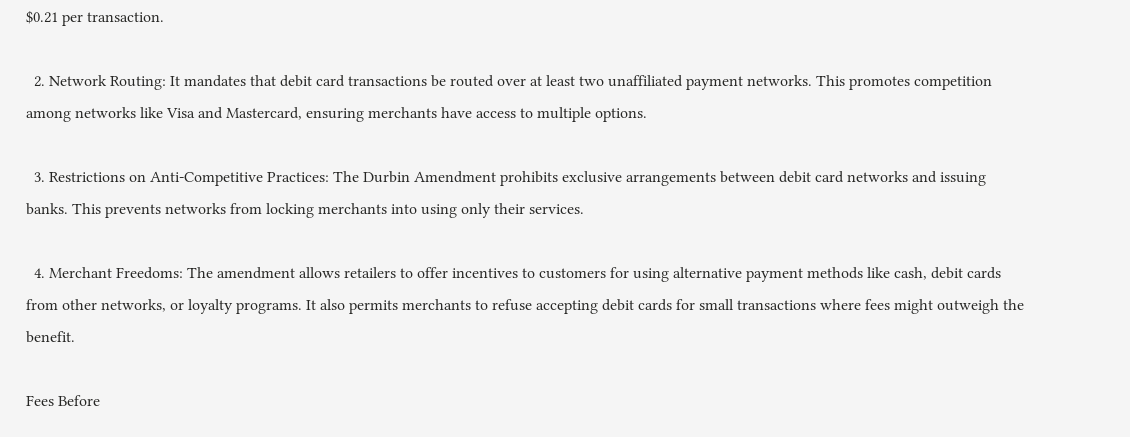$0.21 per transaction.

  2. Network Routing: It mandates that debit card transactions be routed over at least two unaffiliated payment networks. This promotes competition among networks like Visa and Mastercard, ensuring merchants have access to multiple options.

  3. Restrictions on Anti-Competitive Practices: The Durbin Amendment prohibits exclusive arrangements between debit card networks and issuing banks. This prevents networks from locking merchants into using only their services.

  4. Merchant Freedoms: The amendment allows retailers to offer incentives to customers for using alternative payment methods like cash, debit cards from other networks, or loyalty programs. It also permits merchants to refuse accepting debit cards for small transactions where fees might outweigh the benefit.

Fees Before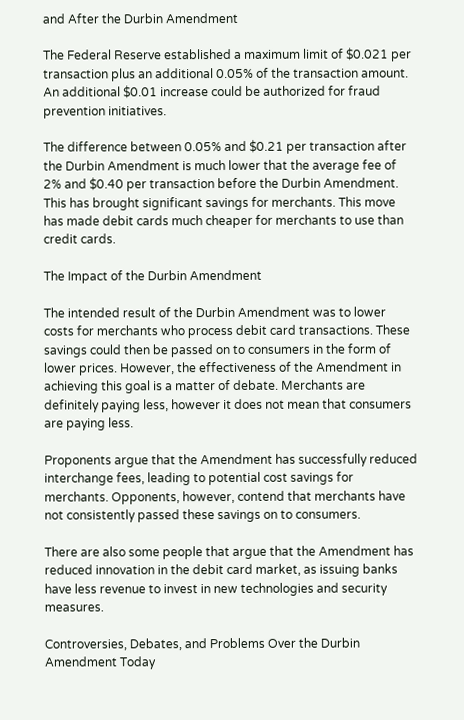and After the Durbin Amendment

The Federal Reserve established a maximum limit of $0.021 per transaction plus an additional 0.05% of the transaction amount. An additional $0.01 increase could be authorized for fraud prevention initiatives.

The difference between 0.05% and $0.21 per transaction after the Durbin Amendment is much lower that the average fee of 2% and $0.40 per transaction before the Durbin Amendment. This has brought significant savings for merchants. This move has made debit cards much cheaper for merchants to use than credit cards.

The Impact of the Durbin Amendment

The intended result of the Durbin Amendment was to lower costs for merchants who process debit card transactions. These savings could then be passed on to consumers in the form of lower prices. However, the effectiveness of the Amendment in achieving this goal is a matter of debate. Merchants are definitely paying less, however it does not mean that consumers are paying less.

Proponents argue that the Amendment has successfully reduced interchange fees, leading to potential cost savings for merchants. Opponents, however, contend that merchants have not consistently passed these savings on to consumers.

There are also some people that argue that the Amendment has reduced innovation in the debit card market, as issuing banks have less revenue to invest in new technologies and security measures.

Controversies, Debates, and Problems Over the Durbin Amendment Today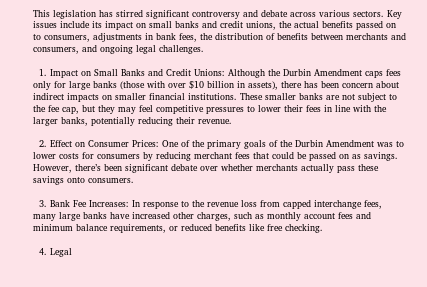This legislation has stirred significant controversy and debate across various sectors. Key issues include its impact on small banks and credit unions, the actual benefits passed on to consumers, adjustments in bank fees, the distribution of benefits between merchants and consumers, and ongoing legal challenges.

  1. Impact on Small Banks and Credit Unions: Although the Durbin Amendment caps fees only for large banks (those with over $10 billion in assets), there has been concern about indirect impacts on smaller financial institutions. These smaller banks are not subject to the fee cap, but they may feel competitive pressures to lower their fees in line with the larger banks, potentially reducing their revenue.

  2. Effect on Consumer Prices: One of the primary goals of the Durbin Amendment was to lower costs for consumers by reducing merchant fees that could be passed on as savings. However, there’s been significant debate over whether merchants actually pass these savings onto consumers.

  3. Bank Fee Increases: In response to the revenue loss from capped interchange fees, many large banks have increased other charges, such as monthly account fees and minimum balance requirements, or reduced benefits like free checking.

  4. Legal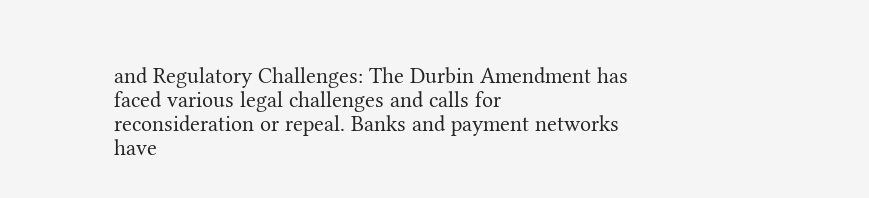and Regulatory Challenges: The Durbin Amendment has faced various legal challenges and calls for reconsideration or repeal. Banks and payment networks have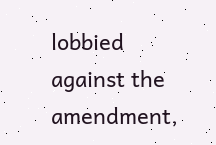lobbied against the amendment,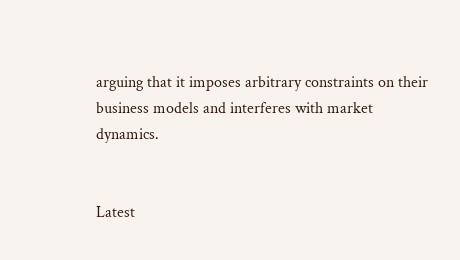arguing that it imposes arbitrary constraints on their business models and interferes with market dynamics.


Latest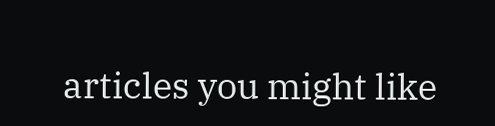articles you might like